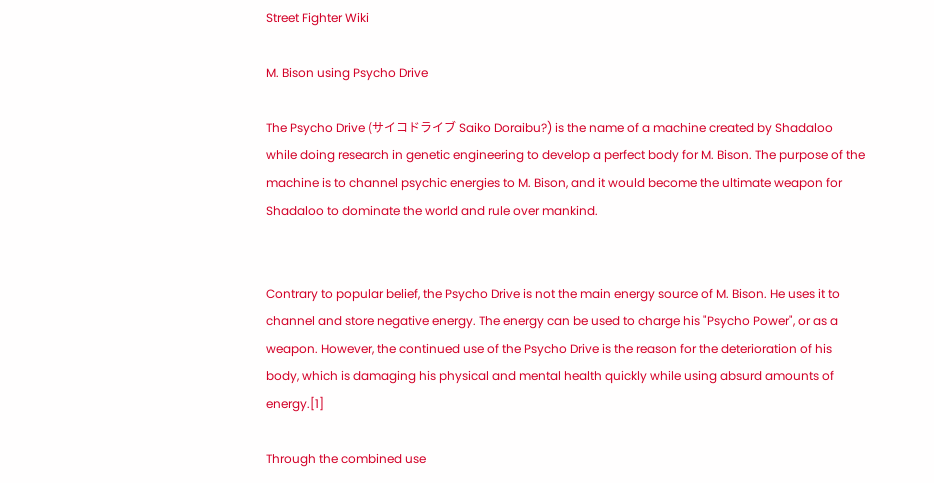Street Fighter Wiki

M. Bison using Psycho Drive

The Psycho Drive (サイコドライブ Saiko Doraibu?) is the name of a machine created by Shadaloo while doing research in genetic engineering to develop a perfect body for M. Bison. The purpose of the machine is to channel psychic energies to M. Bison, and it would become the ultimate weapon for Shadaloo to dominate the world and rule over mankind.


Contrary to popular belief, the Psycho Drive is not the main energy source of M. Bison. He uses it to channel and store negative energy. The energy can be used to charge his "Psycho Power", or as a weapon. However, the continued use of the Psycho Drive is the reason for the deterioration of his body, which is damaging his physical and mental health quickly while using absurd amounts of energy.[1]

Through the combined use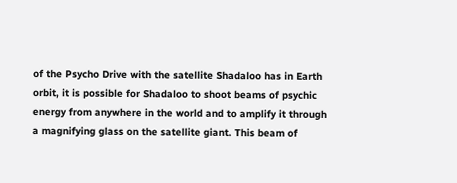of the Psycho Drive with the satellite Shadaloo has in Earth orbit, it is possible for Shadaloo to shoot beams of psychic energy from anywhere in the world and to amplify it through a magnifying glass on the satellite giant. This beam of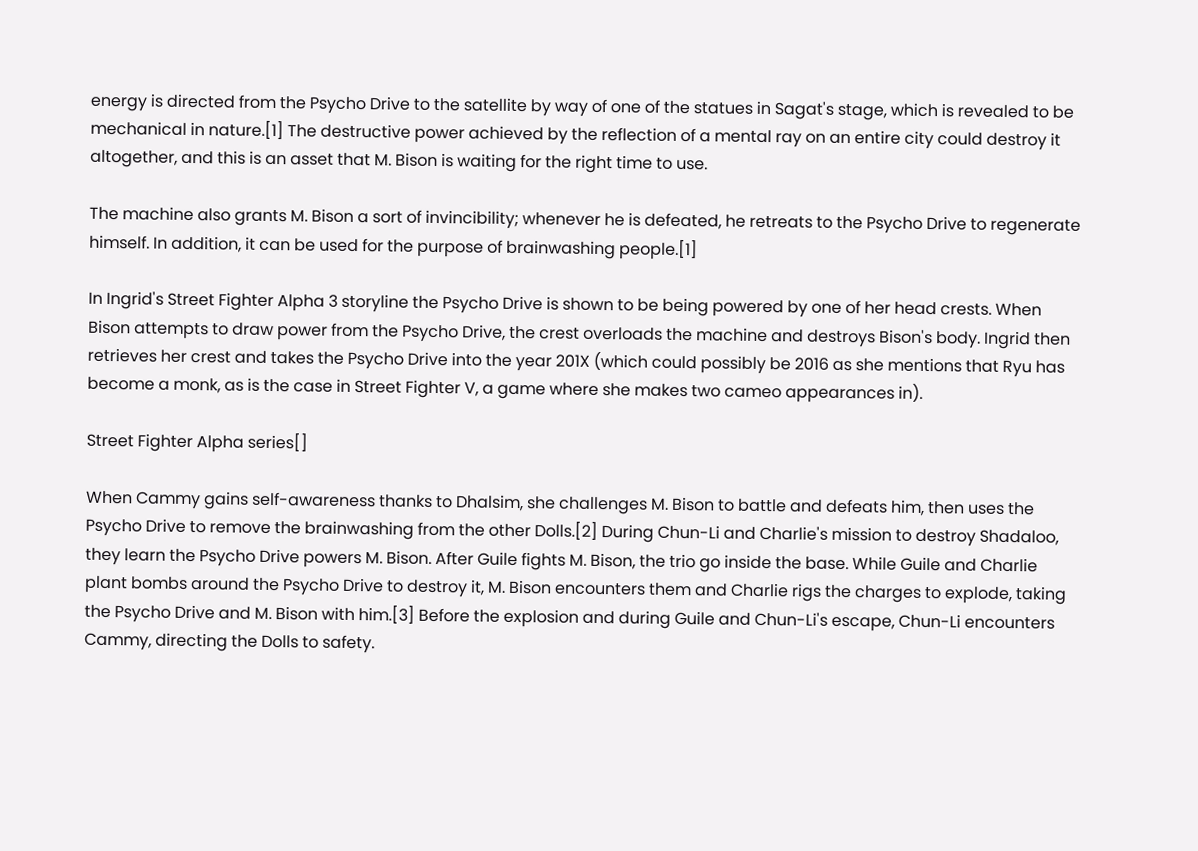energy is directed from the Psycho Drive to the satellite by way of one of the statues in Sagat's stage, which is revealed to be mechanical in nature.[1] The destructive power achieved by the reflection of a mental ray on an entire city could destroy it altogether, and this is an asset that M. Bison is waiting for the right time to use.

The machine also grants M. Bison a sort of invincibility; whenever he is defeated, he retreats to the Psycho Drive to regenerate himself. In addition, it can be used for the purpose of brainwashing people.[1]

In Ingrid's Street Fighter Alpha 3 storyline the Psycho Drive is shown to be being powered by one of her head crests. When Bison attempts to draw power from the Psycho Drive, the crest overloads the machine and destroys Bison's body. Ingrid then retrieves her crest and takes the Psycho Drive into the year 201X (which could possibly be 2016 as she mentions that Ryu has become a monk, as is the case in Street Fighter V, a game where she makes two cameo appearances in).

Street Fighter Alpha series[]

When Cammy gains self-awareness thanks to Dhalsim, she challenges M. Bison to battle and defeats him, then uses the Psycho Drive to remove the brainwashing from the other Dolls.[2] During Chun-Li and Charlie's mission to destroy Shadaloo, they learn the Psycho Drive powers M. Bison. After Guile fights M. Bison, the trio go inside the base. While Guile and Charlie plant bombs around the Psycho Drive to destroy it, M. Bison encounters them and Charlie rigs the charges to explode, taking the Psycho Drive and M. Bison with him.[3] Before the explosion and during Guile and Chun-Li's escape, Chun-Li encounters Cammy, directing the Dolls to safety.